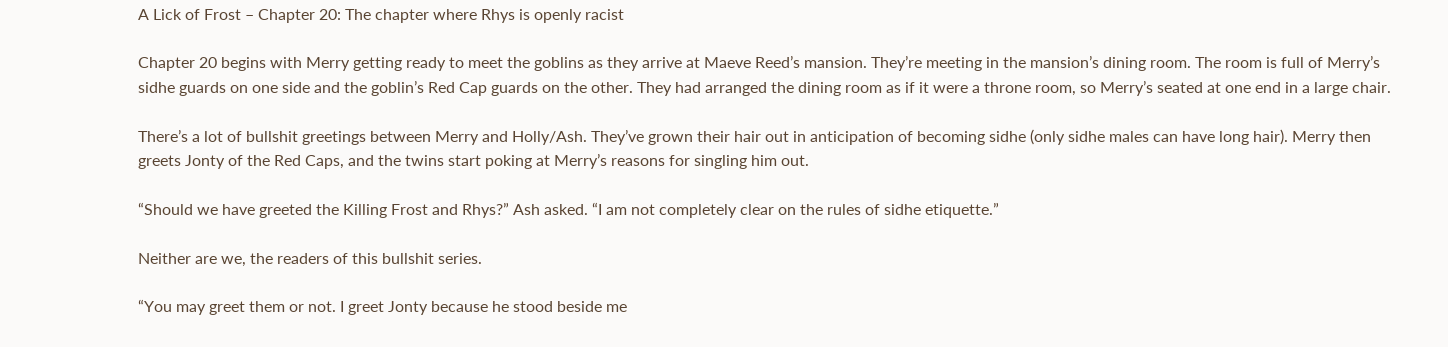A Lick of Frost – Chapter 20: The chapter where Rhys is openly racist

Chapter 20 begins with Merry getting ready to meet the goblins as they arrive at Maeve Reed’s mansion. They’re meeting in the mansion’s dining room. The room is full of Merry’s sidhe guards on one side and the goblin’s Red Cap guards on the other. They had arranged the dining room as if it were a throne room, so Merry’s seated at one end in a large chair.

There’s a lot of bullshit greetings between Merry and Holly/Ash. They’ve grown their hair out in anticipation of becoming sidhe (only sidhe males can have long hair). Merry then greets Jonty of the Red Caps, and the twins start poking at Merry’s reasons for singling him out.

“Should we have greeted the Killing Frost and Rhys?” Ash asked. “I am not completely clear on the rules of sidhe etiquette.”

Neither are we, the readers of this bullshit series.

“You may greet them or not. I greet Jonty because he stood beside me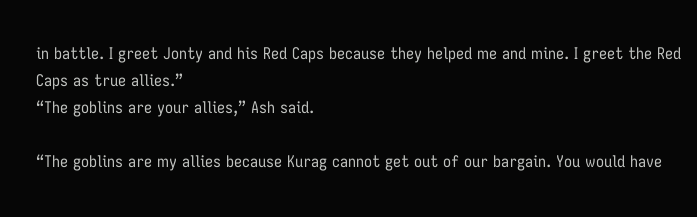in battle. I greet Jonty and his Red Caps because they helped me and mine. I greet the Red Caps as true allies.”
“The goblins are your allies,” Ash said.

“The goblins are my allies because Kurag cannot get out of our bargain. You would have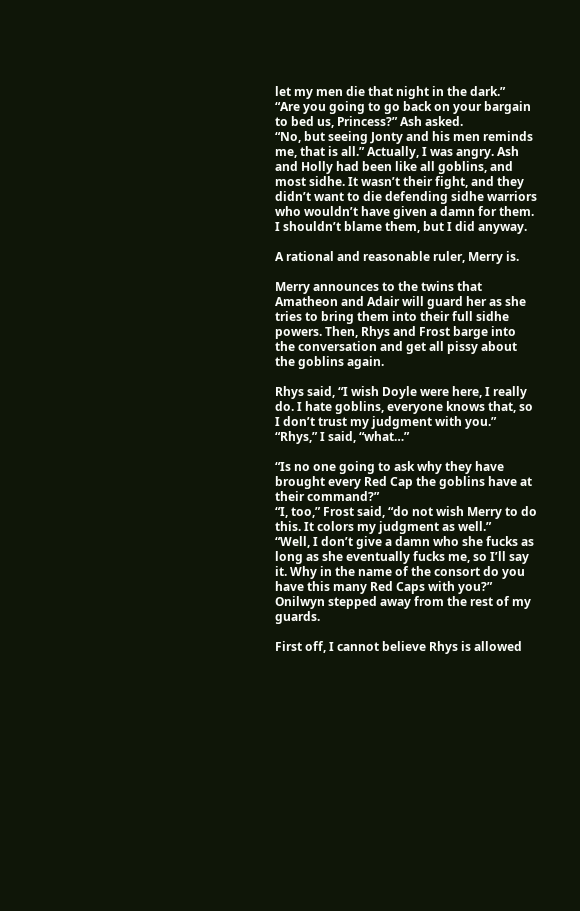let my men die that night in the dark.”
“Are you going to go back on your bargain to bed us, Princess?” Ash asked.
“No, but seeing Jonty and his men reminds me, that is all.” Actually, I was angry. Ash and Holly had been like all goblins, and most sidhe. It wasn’t their fight, and they didn’t want to die defending sidhe warriors who wouldn’t have given a damn for them. I shouldn’t blame them, but I did anyway.

A rational and reasonable ruler, Merry is.

Merry announces to the twins that Amatheon and Adair will guard her as she tries to bring them into their full sidhe powers. Then, Rhys and Frost barge into the conversation and get all pissy about the goblins again.

Rhys said, “I wish Doyle were here, I really do. I hate goblins, everyone knows that, so I don’t trust my judgment with you.”
“Rhys,” I said, “what…”

“Is no one going to ask why they have brought every Red Cap the goblins have at their command?”
“I, too,” Frost said, “do not wish Merry to do this. It colors my judgment as well.”
“Well, I don’t give a damn who she fucks as long as she eventually fucks me, so I’ll say it. Why in the name of the consort do you have this many Red Caps with you?” Onilwyn stepped away from the rest of my guards.

First off, I cannot believe Rhys is allowed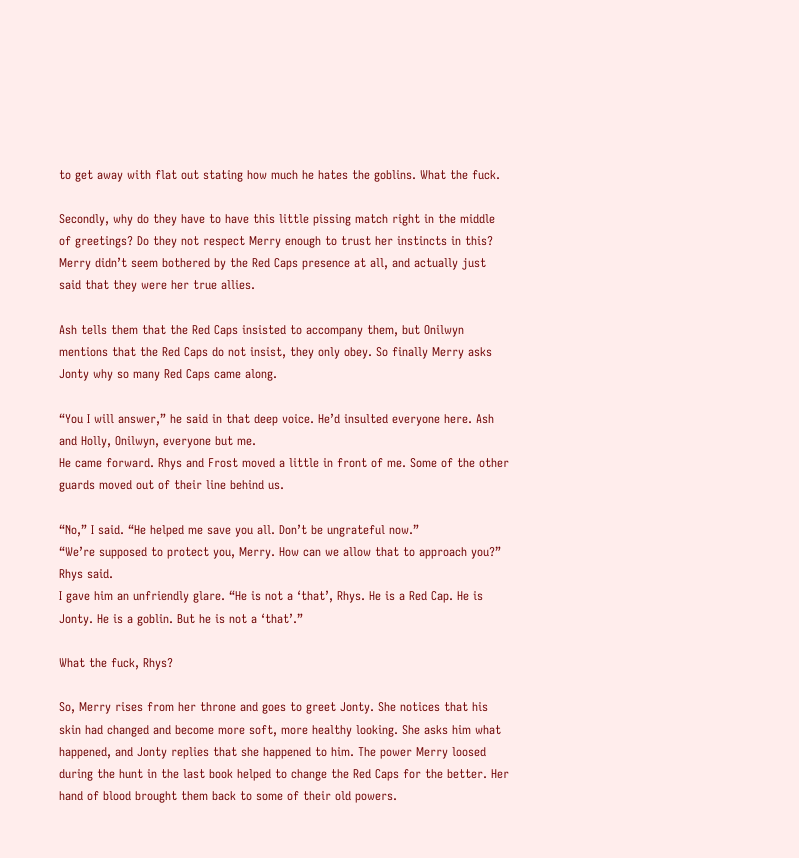to get away with flat out stating how much he hates the goblins. What the fuck.

Secondly, why do they have to have this little pissing match right in the middle of greetings? Do they not respect Merry enough to trust her instincts in this? Merry didn’t seem bothered by the Red Caps presence at all, and actually just said that they were her true allies.

Ash tells them that the Red Caps insisted to accompany them, but Onilwyn mentions that the Red Caps do not insist, they only obey. So finally Merry asks Jonty why so many Red Caps came along.

“You I will answer,” he said in that deep voice. He’d insulted everyone here. Ash and Holly, Onilwyn, everyone but me.
He came forward. Rhys and Frost moved a little in front of me. Some of the other guards moved out of their line behind us.

“No,” I said. “He helped me save you all. Don’t be ungrateful now.”
“We’re supposed to protect you, Merry. How can we allow that to approach you?” Rhys said.
I gave him an unfriendly glare. “He is not a ‘that’, Rhys. He is a Red Cap. He is Jonty. He is a goblin. But he is not a ‘that’.”

What the fuck, Rhys?

So, Merry rises from her throne and goes to greet Jonty. She notices that his skin had changed and become more soft, more healthy looking. She asks him what happened, and Jonty replies that she happened to him. The power Merry loosed during the hunt in the last book helped to change the Red Caps for the better. Her hand of blood brought them back to some of their old powers.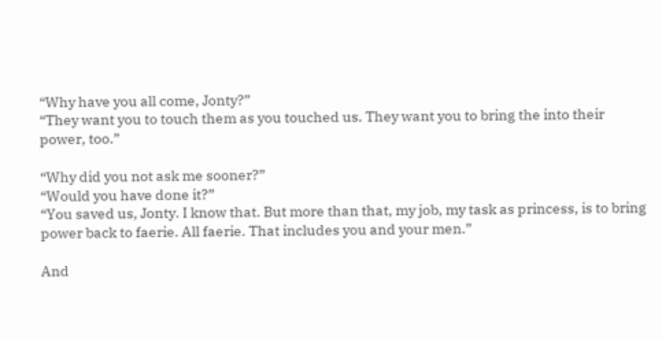“Why have you all come, Jonty?”
“They want you to touch them as you touched us. They want you to bring the into their power, too.”

“Why did you not ask me sooner?”
“Would you have done it?”
“You saved us, Jonty. I know that. But more than that, my job, my task as princess, is to bring power back to faerie. All faerie. That includes you and your men.”

And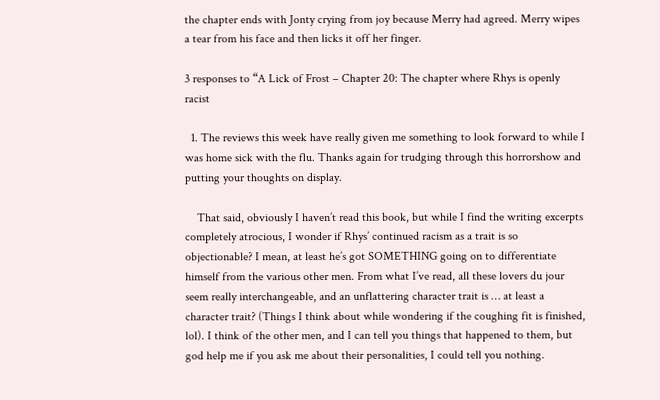the chapter ends with Jonty crying from joy because Merry had agreed. Merry wipes a tear from his face and then licks it off her finger.

3 responses to “A Lick of Frost – Chapter 20: The chapter where Rhys is openly racist

  1. The reviews this week have really given me something to look forward to while I was home sick with the flu. Thanks again for trudging through this horrorshow and putting your thoughts on display.

    That said, obviously I haven’t read this book, but while I find the writing excerpts completely atrocious, I wonder if Rhys’ continued racism as a trait is so objectionable? I mean, at least he’s got SOMETHING going on to differentiate himself from the various other men. From what I’ve read, all these lovers du jour seem really interchangeable, and an unflattering character trait is … at least a character trait? (Things I think about while wondering if the coughing fit is finished, lol). I think of the other men, and I can tell you things that happened to them, but god help me if you ask me about their personalities, I could tell you nothing.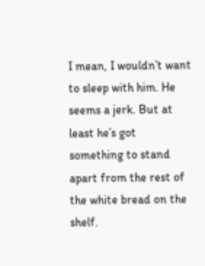I mean, I wouldn’t want to sleep with him. He seems a jerk. But at least he’s got something to stand apart from the rest of the white bread on the shelf.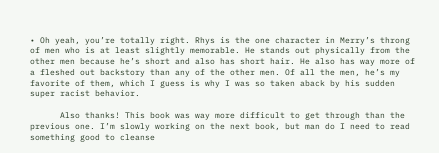• Oh yeah, you’re totally right. Rhys is the one character in Merry’s throng of men who is at least slightly memorable. He stands out physically from the other men because he’s short and also has short hair. He also has way more of a fleshed out backstory than any of the other men. Of all the men, he’s my favorite of them, which I guess is why I was so taken aback by his sudden super racist behavior.

      Also thanks! This book was way more difficult to get through than the previous one. I’m slowly working on the next book, but man do I need to read something good to cleanse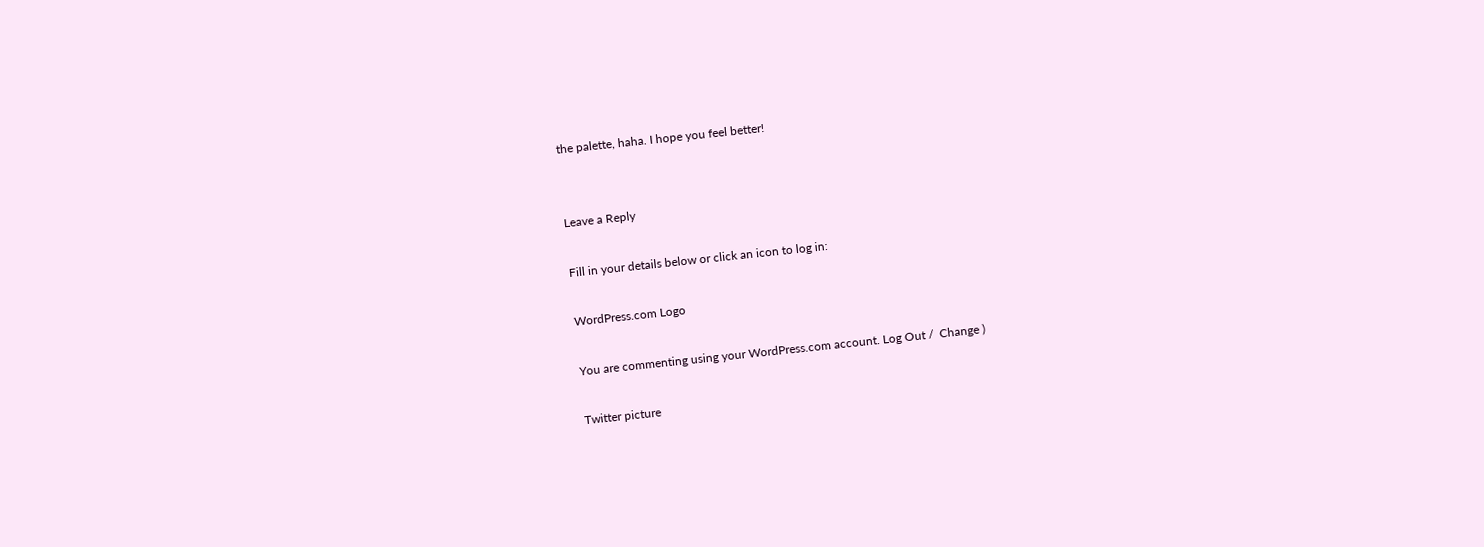the palette, haha. I hope you feel better!


Leave a Reply

Fill in your details below or click an icon to log in:

WordPress.com Logo

You are commenting using your WordPress.com account. Log Out /  Change )

Twitter picture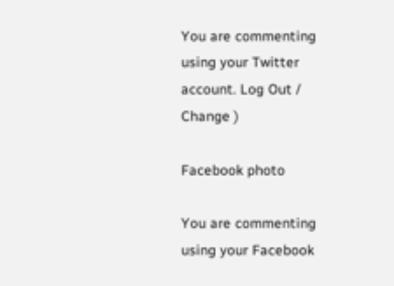You are commenting using your Twitter account. Log Out /  Change )

Facebook photo

You are commenting using your Facebook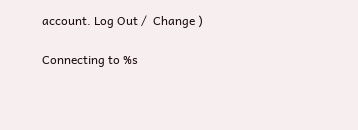account. Log Out /  Change )

Connecting to %s